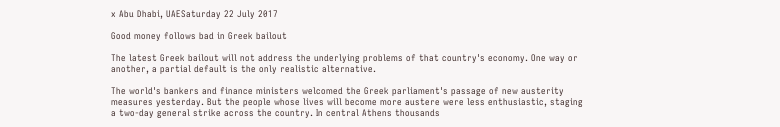x Abu Dhabi, UAESaturday 22 July 2017

Good money follows bad in Greek bailout

The latest Greek bailout will not address the underlying problems of that country's economy. One way or another, a partial default is the only realistic alternative.

The world's bankers and finance ministers welcomed the Greek parliament's passage of new austerity measures yesterday. But the people whose lives will become more austere were less enthusiastic, staging a two-day general strike across the country. In central Athens thousands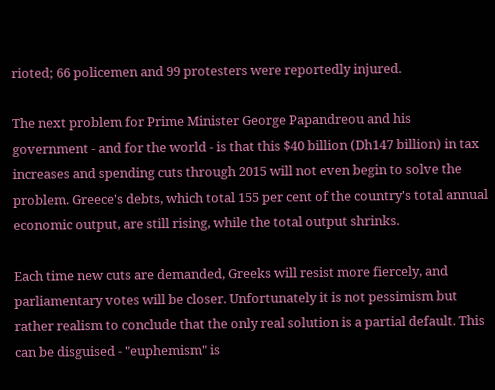rioted; 66 policemen and 99 protesters were reportedly injured.

The next problem for Prime Minister George Papandreou and his government - and for the world - is that this $40 billion (Dh147 billion) in tax increases and spending cuts through 2015 will not even begin to solve the problem. Greece's debts, which total 155 per cent of the country's total annual economic output, are still rising, while the total output shrinks.

Each time new cuts are demanded, Greeks will resist more fiercely, and parliamentary votes will be closer. Unfortunately it is not pessimism but rather realism to conclude that the only real solution is a partial default. This can be disguised - "euphemism" is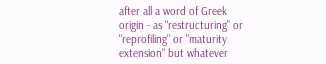after all a word of Greek origin - as "restructuring" or "reprofiling" or "maturity extension" but whatever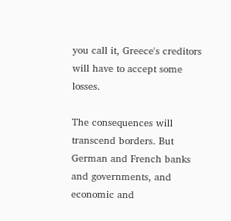you call it, Greece's creditors will have to accept some losses.

The consequences will transcend borders. But German and French banks and governments, and economic and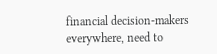financial decision-makers everywhere, need to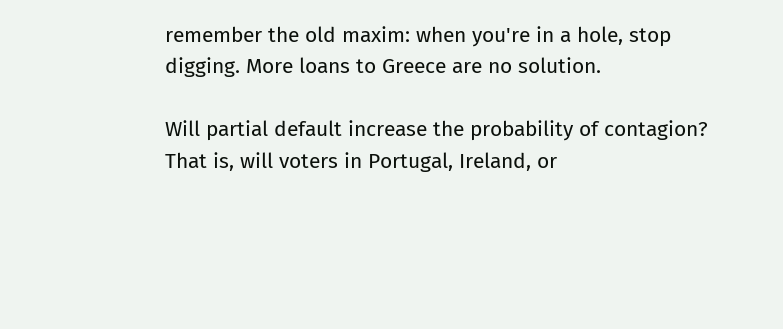remember the old maxim: when you're in a hole, stop digging. More loans to Greece are no solution.

Will partial default increase the probability of contagion? That is, will voters in Portugal, Ireland, or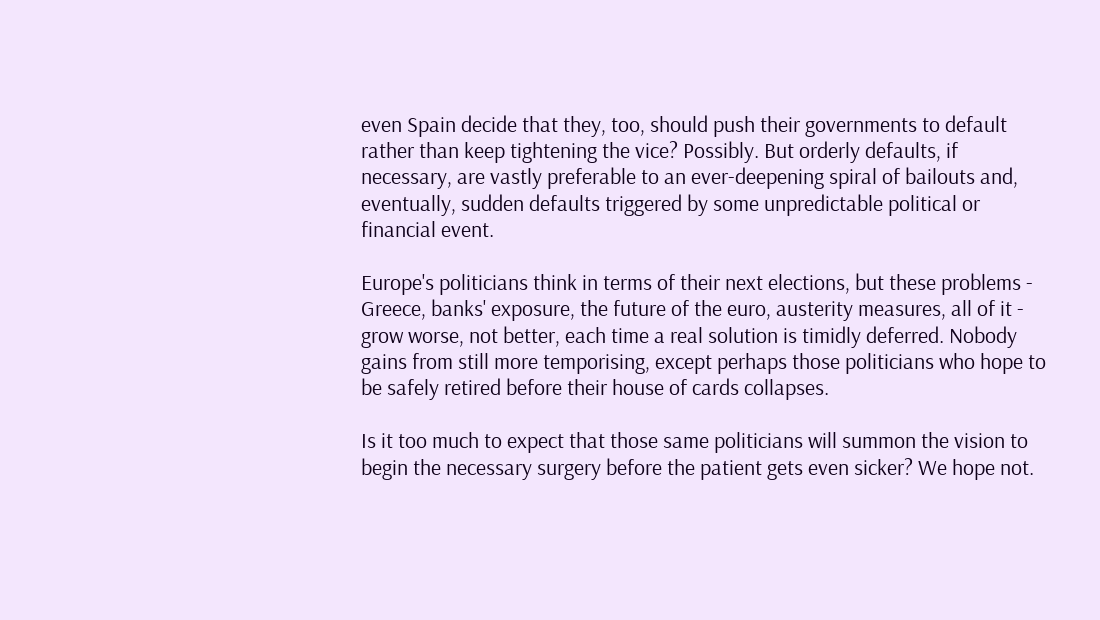even Spain decide that they, too, should push their governments to default rather than keep tightening the vice? Possibly. But orderly defaults, if necessary, are vastly preferable to an ever-deepening spiral of bailouts and, eventually, sudden defaults triggered by some unpredictable political or financial event.

Europe's politicians think in terms of their next elections, but these problems - Greece, banks' exposure, the future of the euro, austerity measures, all of it - grow worse, not better, each time a real solution is timidly deferred. Nobody gains from still more temporising, except perhaps those politicians who hope to be safely retired before their house of cards collapses.

Is it too much to expect that those same politicians will summon the vision to begin the necessary surgery before the patient gets even sicker? We hope not.